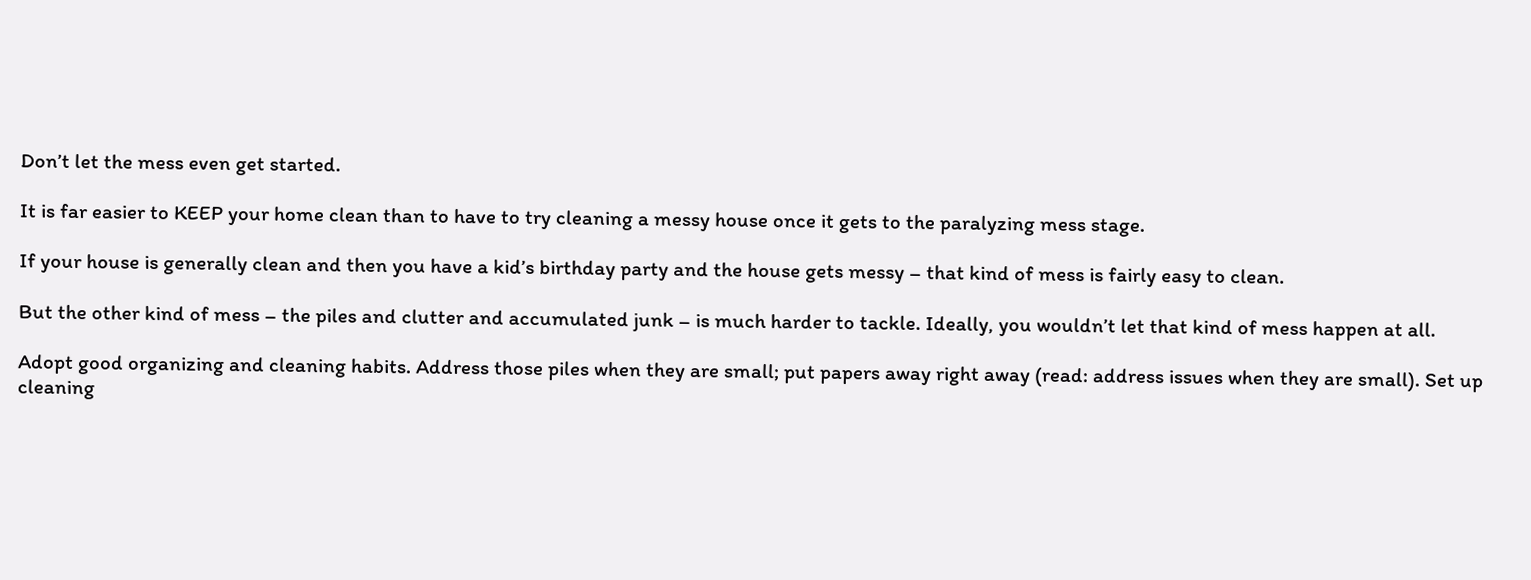Don’t let the mess even get started.

It is far easier to KEEP your home clean than to have to try cleaning a messy house once it gets to the paralyzing mess stage.

If your house is generally clean and then you have a kid’s birthday party and the house gets messy – that kind of mess is fairly easy to clean.

But the other kind of mess – the piles and clutter and accumulated junk – is much harder to tackle. Ideally, you wouldn’t let that kind of mess happen at all.

Adopt good organizing and cleaning habits. Address those piles when they are small; put papers away right away (read: address issues when they are small). Set up cleaning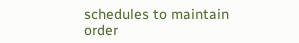schedules to maintain order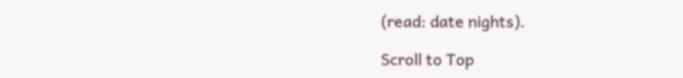(read: date nights).

Scroll to Top